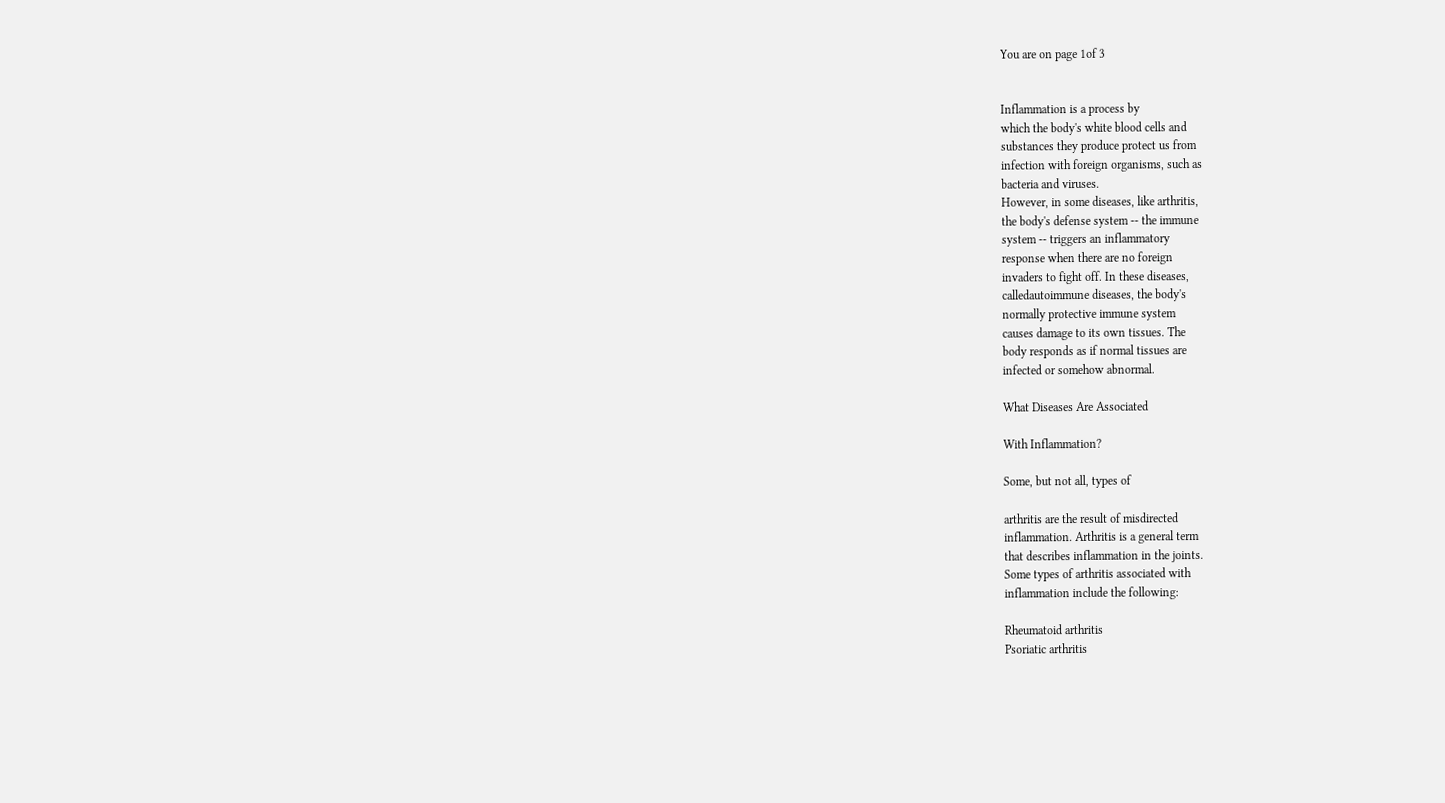You are on page 1of 3


Inflammation is a process by
which the body's white blood cells and
substances they produce protect us from
infection with foreign organisms, such as
bacteria and viruses.
However, in some diseases, like arthritis,
the body's defense system -- the immune
system -- triggers an inflammatory
response when there are no foreign
invaders to fight off. In these diseases,
calledautoimmune diseases, the body's
normally protective immune system
causes damage to its own tissues. The
body responds as if normal tissues are
infected or somehow abnormal.

What Diseases Are Associated

With Inflammation?

Some, but not all, types of

arthritis are the result of misdirected
inflammation. Arthritis is a general term
that describes inflammation in the joints.
Some types of arthritis associated with
inflammation include the following:

Rheumatoid arthritis
Psoriatic arthritis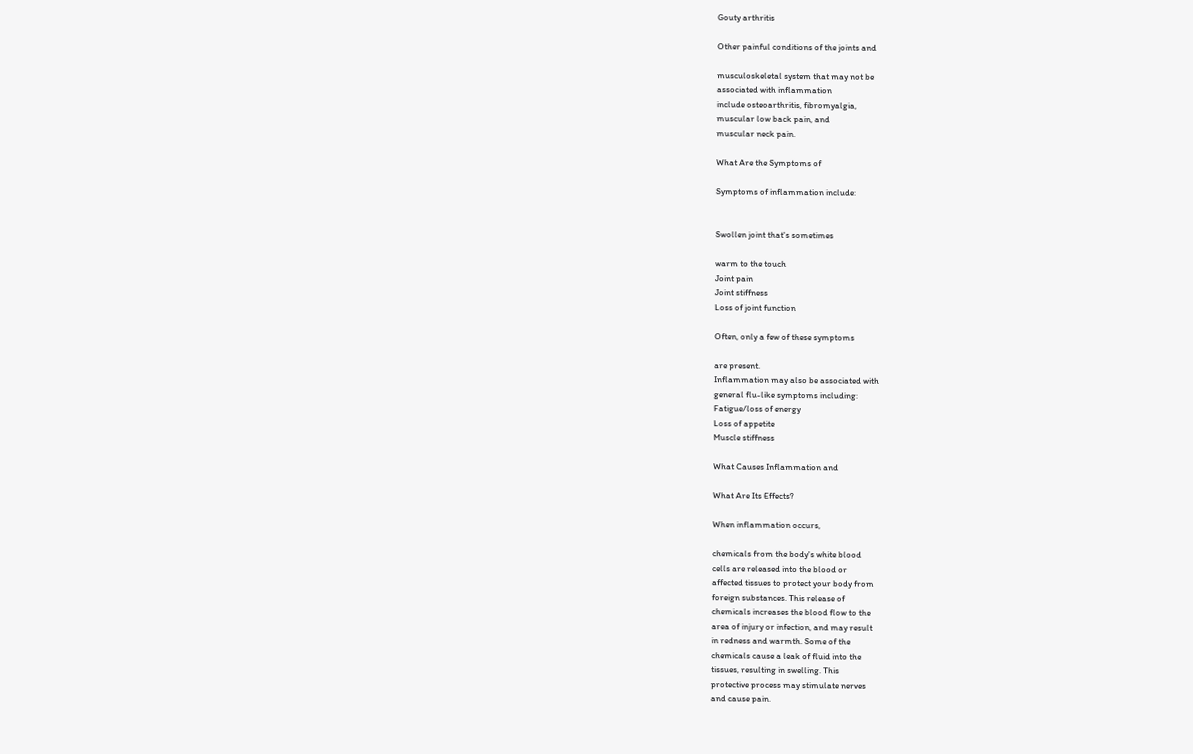Gouty arthritis

Other painful conditions of the joints and

musculoskeletal system that may not be
associated with inflammation
include osteoarthritis, fibromyalgia,
muscular low back pain, and
muscular neck pain.

What Are the Symptoms of

Symptoms of inflammation include:


Swollen joint that's sometimes

warm to the touch
Joint pain
Joint stiffness
Loss of joint function

Often, only a few of these symptoms

are present.
Inflammation may also be associated with
general flu-like symptoms including:
Fatigue/loss of energy
Loss of appetite
Muscle stiffness

What Causes Inflammation and

What Are Its Effects?

When inflammation occurs,

chemicals from the body's white blood
cells are released into the blood or
affected tissues to protect your body from
foreign substances. This release of
chemicals increases the blood flow to the
area of injury or infection, and may result
in redness and warmth. Some of the
chemicals cause a leak of fluid into the
tissues, resulting in swelling. This
protective process may stimulate nerves
and cause pain.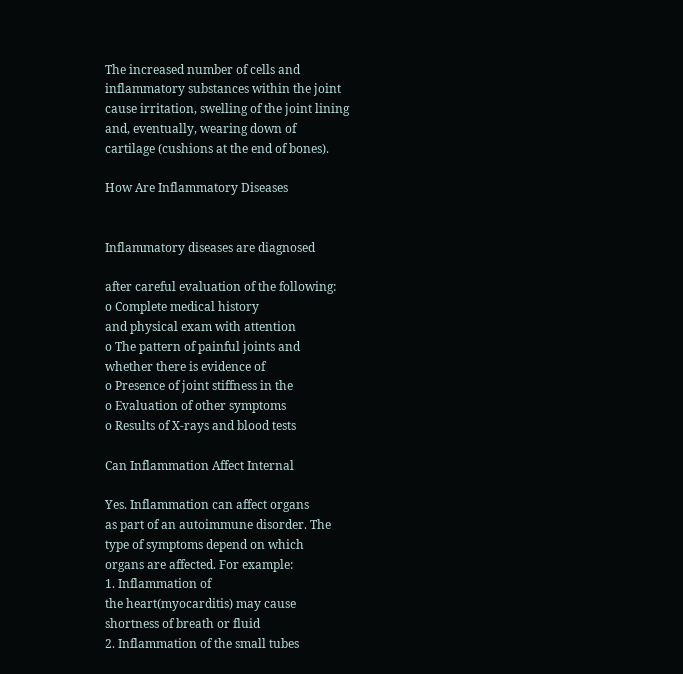The increased number of cells and
inflammatory substances within the joint
cause irritation, swelling of the joint lining
and, eventually, wearing down of
cartilage (cushions at the end of bones).

How Are Inflammatory Diseases


Inflammatory diseases are diagnosed

after careful evaluation of the following:
o Complete medical history
and physical exam with attention
o The pattern of painful joints and
whether there is evidence of
o Presence of joint stiffness in the
o Evaluation of other symptoms
o Results of X-rays and blood tests

Can Inflammation Affect Internal

Yes. Inflammation can affect organs
as part of an autoimmune disorder. The
type of symptoms depend on which
organs are affected. For example:
1. Inflammation of
the heart(myocarditis) may cause
shortness of breath or fluid
2. Inflammation of the small tubes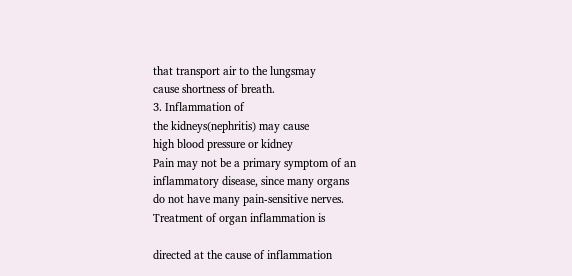that transport air to the lungsmay
cause shortness of breath.
3. Inflammation of
the kidneys(nephritis) may cause
high blood pressure or kidney
Pain may not be a primary symptom of an
inflammatory disease, since many organs
do not have many pain-sensitive nerves.
Treatment of organ inflammation is

directed at the cause of inflammation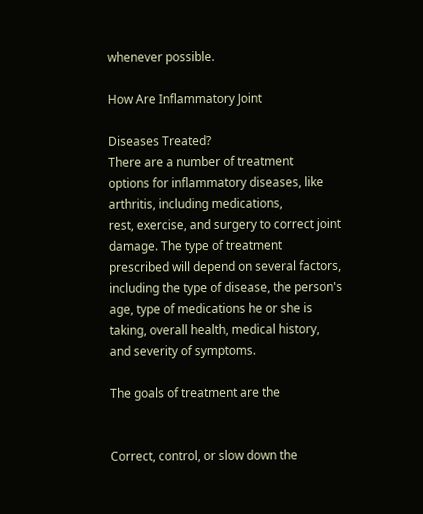whenever possible.

How Are Inflammatory Joint

Diseases Treated?
There are a number of treatment
options for inflammatory diseases, like
arthritis, including medications,
rest, exercise, and surgery to correct joint
damage. The type of treatment
prescribed will depend on several factors,
including the type of disease, the person's
age, type of medications he or she is
taking, overall health, medical history,
and severity of symptoms.

The goals of treatment are the


Correct, control, or slow down the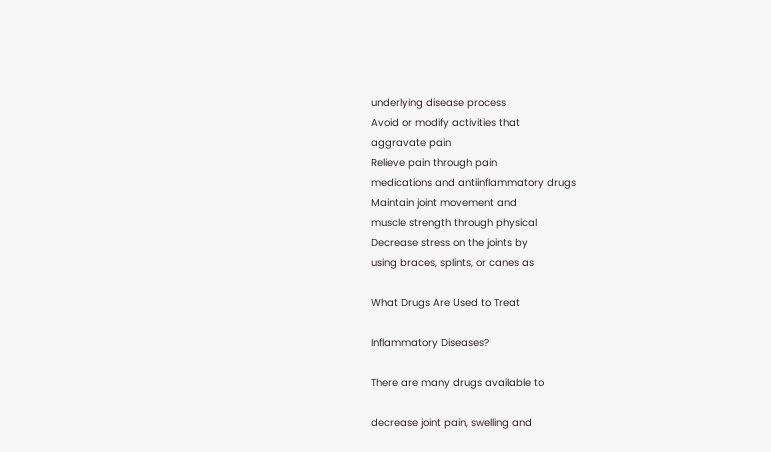underlying disease process
Avoid or modify activities that
aggravate pain
Relieve pain through pain
medications and antiinflammatory drugs
Maintain joint movement and
muscle strength through physical
Decrease stress on the joints by
using braces, splints, or canes as

What Drugs Are Used to Treat

Inflammatory Diseases?

There are many drugs available to

decrease joint pain, swelling and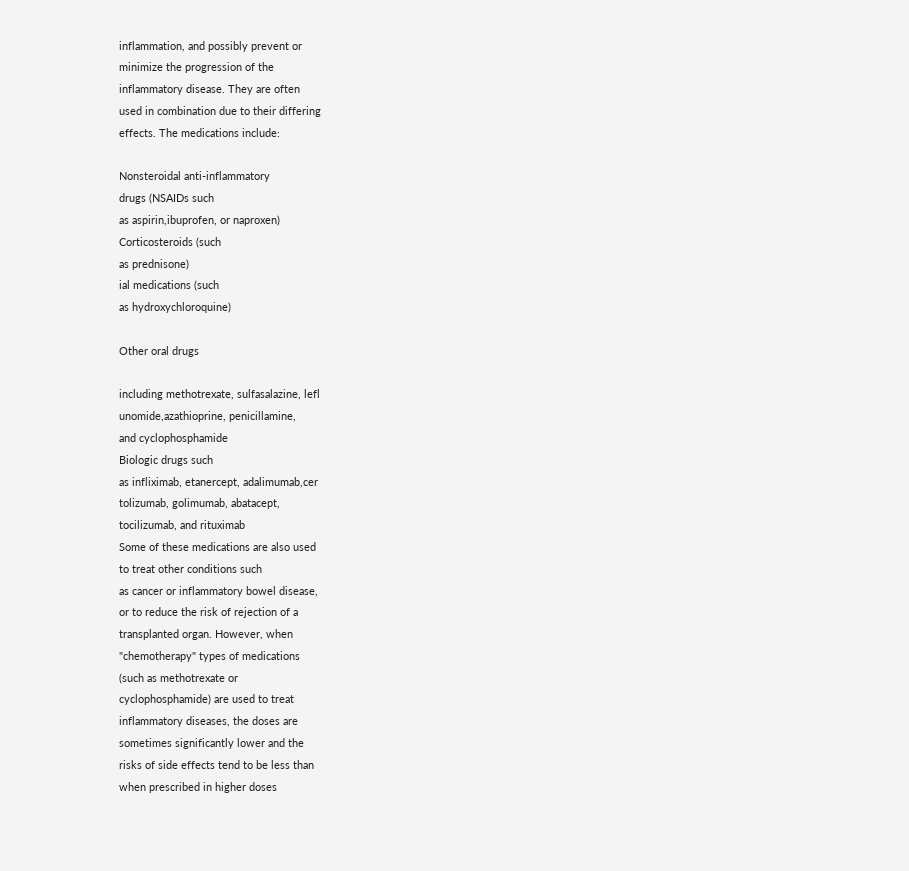inflammation, and possibly prevent or
minimize the progression of the
inflammatory disease. They are often
used in combination due to their differing
effects. The medications include:

Nonsteroidal anti-inflammatory
drugs (NSAIDs such
as aspirin,ibuprofen, or naproxen)
Corticosteroids (such
as prednisone)
ial medications (such
as hydroxychloroquine)

Other oral drugs

including methotrexate, sulfasalazine, lefl
unomide,azathioprine, penicillamine,
and cyclophosphamide
Biologic drugs such
as infliximab, etanercept, adalimumab,cer
tolizumab, golimumab, abatacept,
tocilizumab, and rituximab
Some of these medications are also used
to treat other conditions such
as cancer or inflammatory bowel disease,
or to reduce the risk of rejection of a
transplanted organ. However, when
"chemotherapy" types of medications
(such as methotrexate or
cyclophosphamide) are used to treat
inflammatory diseases, the doses are
sometimes significantly lower and the
risks of side effects tend to be less than
when prescribed in higher doses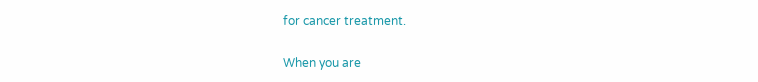for cancer treatment.

When you are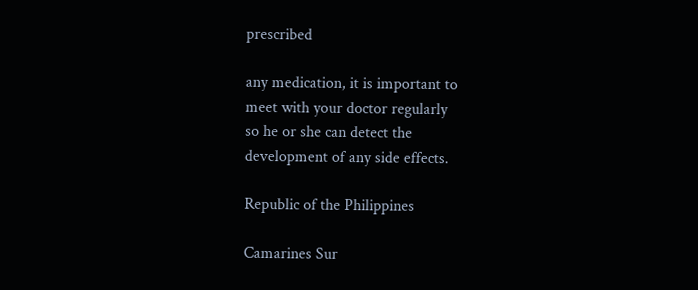prescribed

any medication, it is important to
meet with your doctor regularly
so he or she can detect the
development of any side effects.

Republic of the Philippines

Camarines Sur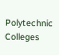Polytechnic Colleges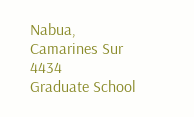Nabua, Camarines Sur 4434
Graduate School